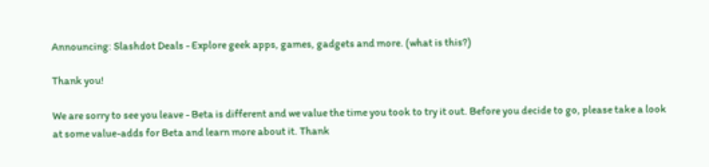Announcing: Slashdot Deals - Explore geek apps, games, gadgets and more. (what is this?)

Thank you!

We are sorry to see you leave - Beta is different and we value the time you took to try it out. Before you decide to go, please take a look at some value-adds for Beta and learn more about it. Thank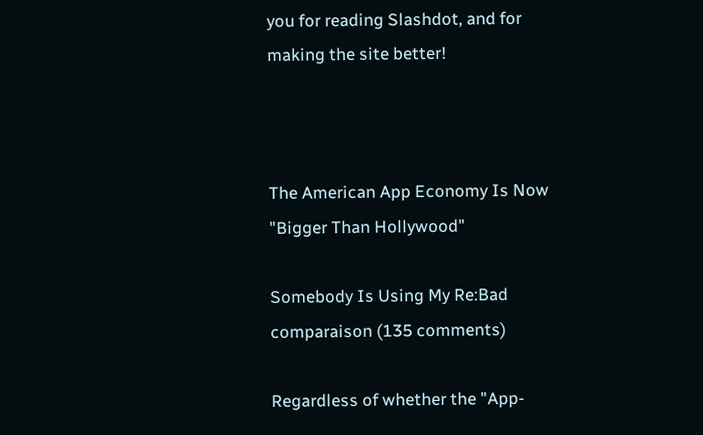you for reading Slashdot, and for making the site better!



The American App Economy Is Now "Bigger Than Hollywood"

Somebody Is Using My Re:Bad comparaison (135 comments)

Regardless of whether the "App-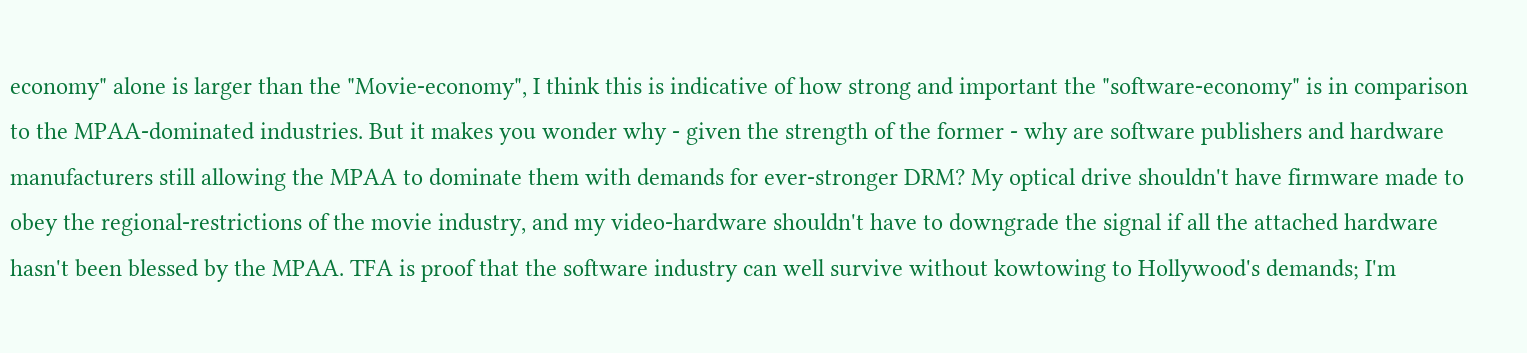economy" alone is larger than the "Movie-economy", I think this is indicative of how strong and important the "software-economy" is in comparison to the MPAA-dominated industries. But it makes you wonder why - given the strength of the former - why are software publishers and hardware manufacturers still allowing the MPAA to dominate them with demands for ever-stronger DRM? My optical drive shouldn't have firmware made to obey the regional-restrictions of the movie industry, and my video-hardware shouldn't have to downgrade the signal if all the attached hardware hasn't been blessed by the MPAA. TFA is proof that the software industry can well survive without kowtowing to Hollywood's demands; I'm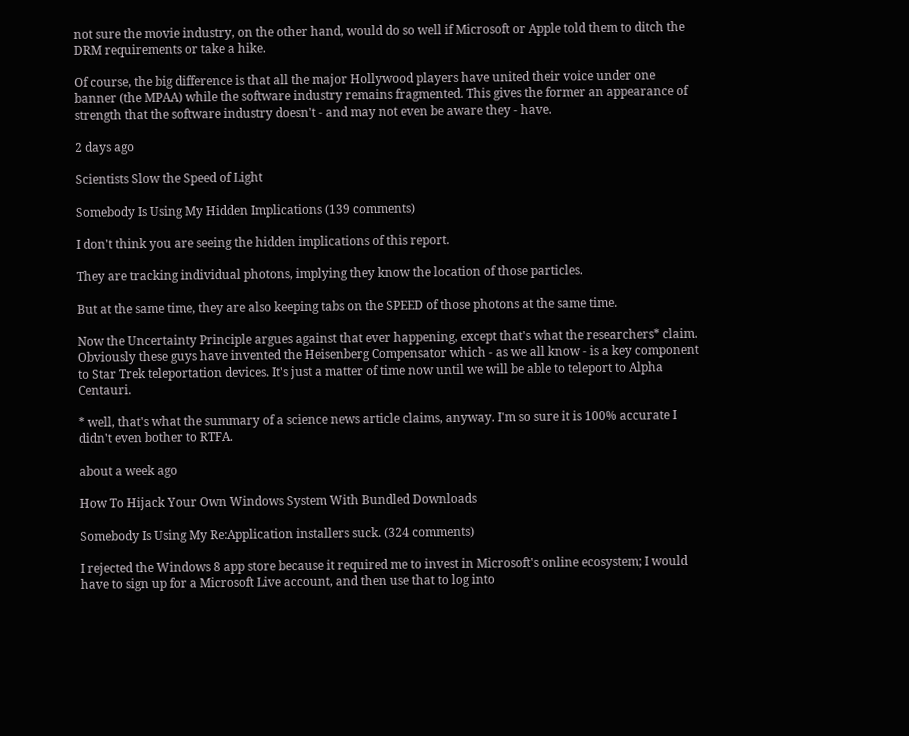not sure the movie industry, on the other hand, would do so well if Microsoft or Apple told them to ditch the DRM requirements or take a hike.

Of course, the big difference is that all the major Hollywood players have united their voice under one banner (the MPAA) while the software industry remains fragmented. This gives the former an appearance of strength that the software industry doesn't - and may not even be aware they - have.

2 days ago

Scientists Slow the Speed of Light

Somebody Is Using My Hidden Implications (139 comments)

I don't think you are seeing the hidden implications of this report.

They are tracking individual photons, implying they know the location of those particles.

But at the same time, they are also keeping tabs on the SPEED of those photons at the same time.

Now the Uncertainty Principle argues against that ever happening, except that's what the researchers* claim. Obviously these guys have invented the Heisenberg Compensator which - as we all know - is a key component to Star Trek teleportation devices. It's just a matter of time now until we will be able to teleport to Alpha Centauri.

* well, that's what the summary of a science news article claims, anyway. I'm so sure it is 100% accurate I didn't even bother to RTFA.

about a week ago

How To Hijack Your Own Windows System With Bundled Downloads

Somebody Is Using My Re:Application installers suck. (324 comments)

I rejected the Windows 8 app store because it required me to invest in Microsoft's online ecosystem; I would have to sign up for a Microsoft Live account, and then use that to log into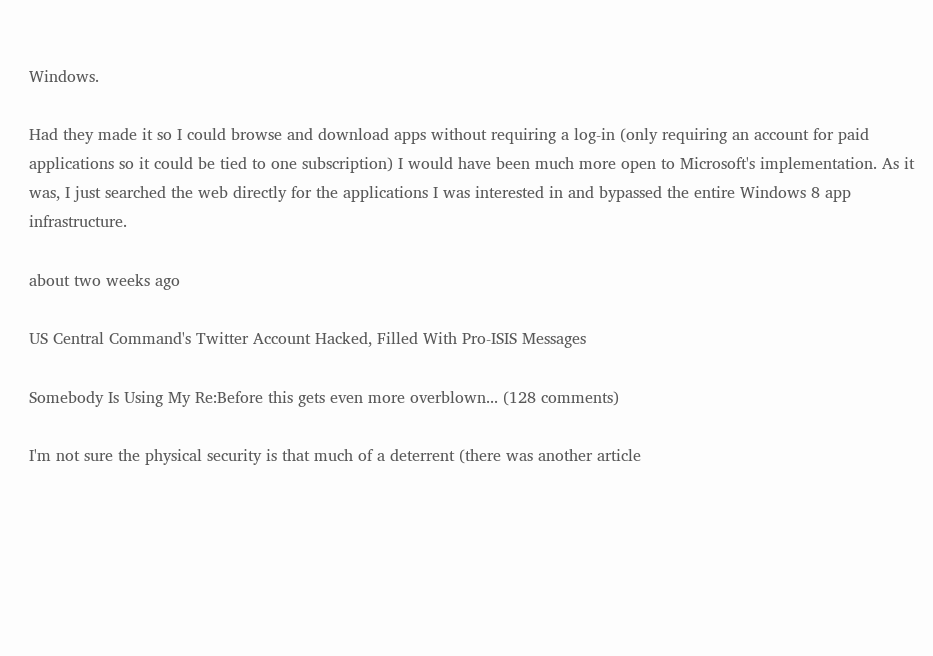Windows.

Had they made it so I could browse and download apps without requiring a log-in (only requiring an account for paid applications so it could be tied to one subscription) I would have been much more open to Microsoft's implementation. As it was, I just searched the web directly for the applications I was interested in and bypassed the entire Windows 8 app infrastructure.

about two weeks ago

US Central Command's Twitter Account Hacked, Filled With Pro-ISIS Messages

Somebody Is Using My Re:Before this gets even more overblown... (128 comments)

I'm not sure the physical security is that much of a deterrent (there was another article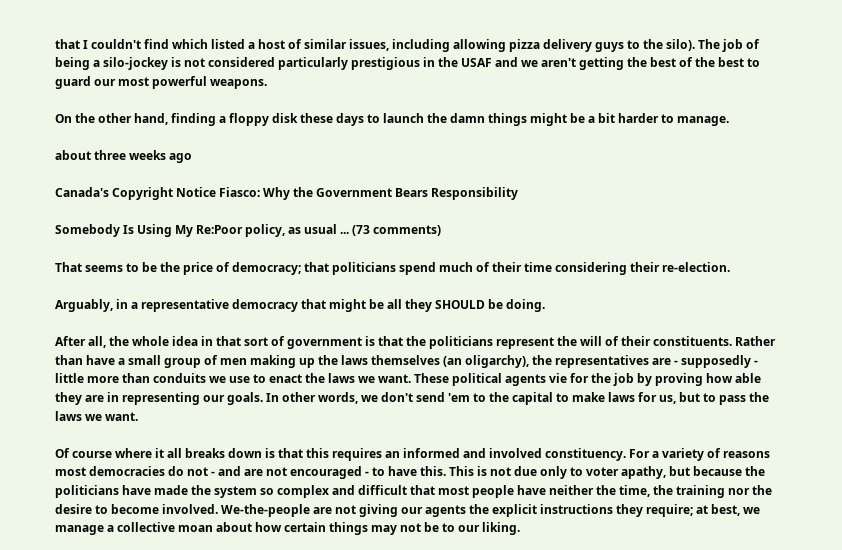that I couldn't find which listed a host of similar issues, including allowing pizza delivery guys to the silo). The job of being a silo-jockey is not considered particularly prestigious in the USAF and we aren't getting the best of the best to guard our most powerful weapons.

On the other hand, finding a floppy disk these days to launch the damn things might be a bit harder to manage.

about three weeks ago

Canada's Copyright Notice Fiasco: Why the Government Bears Responsibility

Somebody Is Using My Re:Poor policy, as usual ... (73 comments)

That seems to be the price of democracy; that politicians spend much of their time considering their re-election.

Arguably, in a representative democracy that might be all they SHOULD be doing.

After all, the whole idea in that sort of government is that the politicians represent the will of their constituents. Rather than have a small group of men making up the laws themselves (an oligarchy), the representatives are - supposedly - little more than conduits we use to enact the laws we want. These political agents vie for the job by proving how able they are in representing our goals. In other words, we don't send 'em to the capital to make laws for us, but to pass the laws we want.

Of course where it all breaks down is that this requires an informed and involved constituency. For a variety of reasons most democracies do not - and are not encouraged - to have this. This is not due only to voter apathy, but because the politicians have made the system so complex and difficult that most people have neither the time, the training nor the desire to become involved. We-the-people are not giving our agents the explicit instructions they require; at best, we manage a collective moan about how certain things may not be to our liking.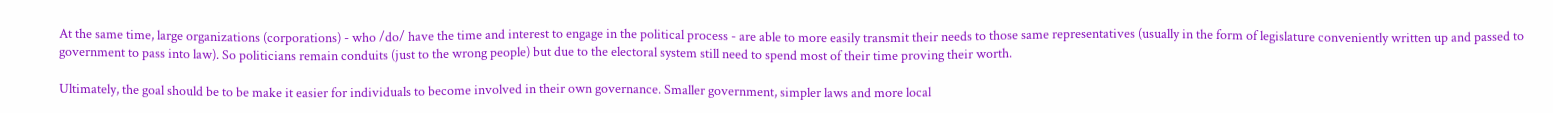At the same time, large organizations (corporations) - who /do/ have the time and interest to engage in the political process - are able to more easily transmit their needs to those same representatives (usually in the form of legislature conveniently written up and passed to government to pass into law). So politicians remain conduits (just to the wrong people) but due to the electoral system still need to spend most of their time proving their worth.

Ultimately, the goal should be to be make it easier for individuals to become involved in their own governance. Smaller government, simpler laws and more local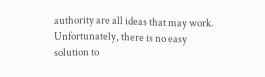authority are all ideas that may work. Unfortunately, there is no easy solution to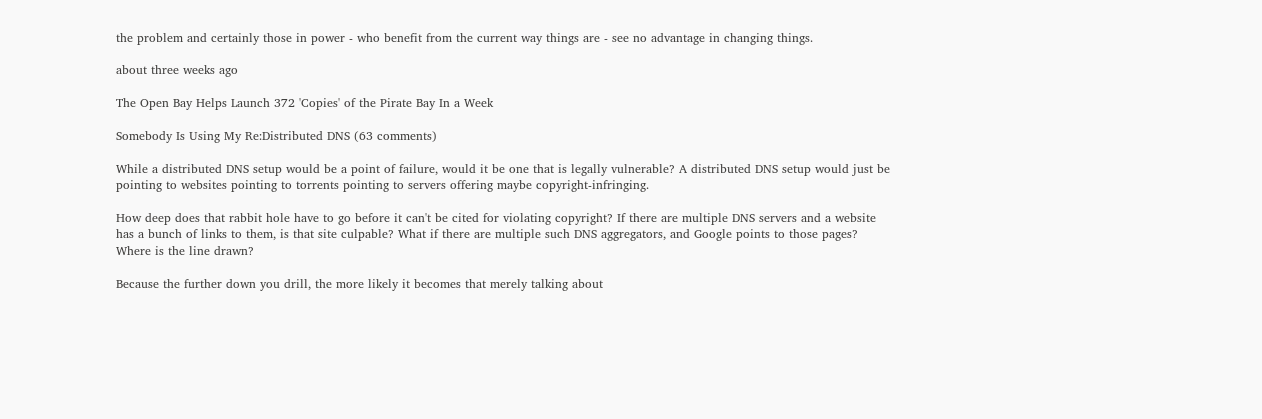the problem and certainly those in power - who benefit from the current way things are - see no advantage in changing things.

about three weeks ago

The Open Bay Helps Launch 372 'Copies' of the Pirate Bay In a Week

Somebody Is Using My Re:Distributed DNS (63 comments)

While a distributed DNS setup would be a point of failure, would it be one that is legally vulnerable? A distributed DNS setup would just be pointing to websites pointing to torrents pointing to servers offering maybe copyright-infringing.

How deep does that rabbit hole have to go before it can't be cited for violating copyright? If there are multiple DNS servers and a website has a bunch of links to them, is that site culpable? What if there are multiple such DNS aggregators, and Google points to those pages? Where is the line drawn?

Because the further down you drill, the more likely it becomes that merely talking about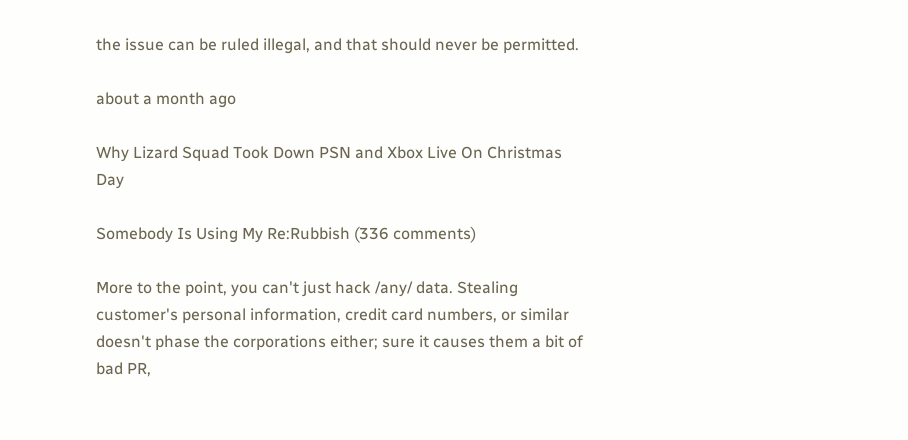the issue can be ruled illegal, and that should never be permitted.

about a month ago

Why Lizard Squad Took Down PSN and Xbox Live On Christmas Day

Somebody Is Using My Re:Rubbish (336 comments)

More to the point, you can't just hack /any/ data. Stealing customer's personal information, credit card numbers, or similar doesn't phase the corporations either; sure it causes them a bit of bad PR,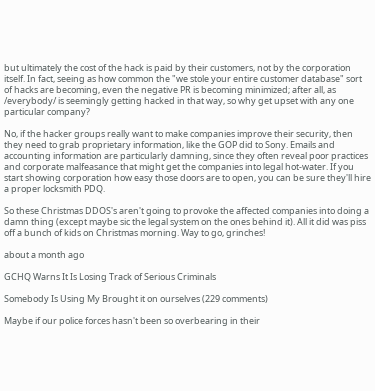but ultimately the cost of the hack is paid by their customers, not by the corporation itself. In fact, seeing as how common the "we stole your entire customer database" sort of hacks are becoming, even the negative PR is becoming minimized; after all, as /everybody/ is seemingly getting hacked in that way, so why get upset with any one particular company?

No, if the hacker groups really want to make companies improve their security, then they need to grab proprietary information, like the GOP did to Sony. Emails and accounting information are particularly damning, since they often reveal poor practices and corporate malfeasance that might get the companies into legal hot-water. If you start showing corporation how easy those doors are to open, you can be sure they'll hire a proper locksmith PDQ.

So these Christmas DDOS's aren't going to provoke the affected companies into doing a damn thing (except maybe sic the legal system on the ones behind it). All it did was piss off a bunch of kids on Christmas morning. Way to go, grinches!

about a month ago

GCHQ Warns It Is Losing Track of Serious Criminals

Somebody Is Using My Brought it on ourselves (229 comments)

Maybe if our police forces hasn't been so overbearing in their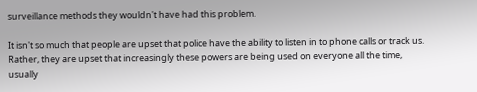surveillance methods they wouldn't have had this problem.

It isn't so much that people are upset that police have the ability to listen in to phone calls or track us. Rather, they are upset that increasingly these powers are being used on everyone all the time, usually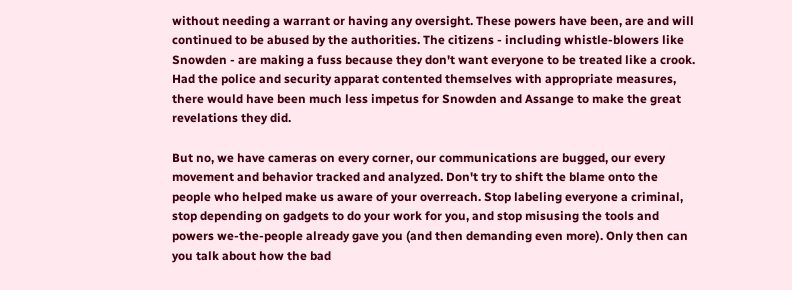without needing a warrant or having any oversight. These powers have been, are and will continued to be abused by the authorities. The citizens - including whistle-blowers like Snowden - are making a fuss because they don't want everyone to be treated like a crook. Had the police and security apparat contented themselves with appropriate measures, there would have been much less impetus for Snowden and Assange to make the great revelations they did.

But no, we have cameras on every corner, our communications are bugged, our every movement and behavior tracked and analyzed. Don't try to shift the blame onto the people who helped make us aware of your overreach. Stop labeling everyone a criminal, stop depending on gadgets to do your work for you, and stop misusing the tools and powers we-the-people already gave you (and then demanding even more). Only then can you talk about how the bad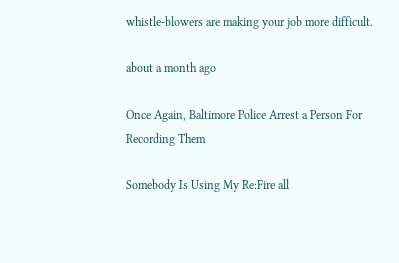whistle-blowers are making your job more difficult.

about a month ago

Once Again, Baltimore Police Arrest a Person For Recording Them

Somebody Is Using My Re:Fire all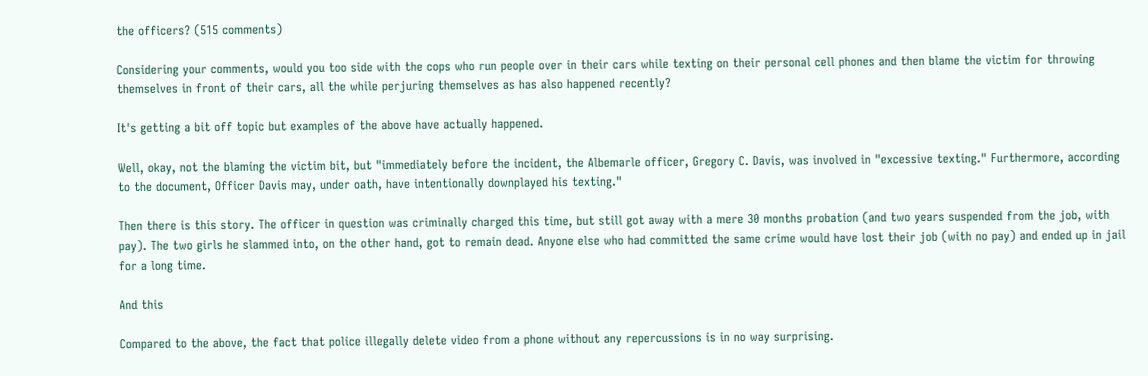the officers? (515 comments)

Considering your comments, would you too side with the cops who run people over in their cars while texting on their personal cell phones and then blame the victim for throwing themselves in front of their cars, all the while perjuring themselves as has also happened recently?

It's getting a bit off topic but examples of the above have actually happened.

Well, okay, not the blaming the victim bit, but "immediately before the incident, the Albemarle officer, Gregory C. Davis, was involved in "excessive texting." Furthermore, according to the document, Officer Davis may, under oath, have intentionally downplayed his texting."

Then there is this story. The officer in question was criminally charged this time, but still got away with a mere 30 months probation (and two years suspended from the job, with pay). The two girls he slammed into, on the other hand, got to remain dead. Anyone else who had committed the same crime would have lost their job (with no pay) and ended up in jail for a long time.

And this

Compared to the above, the fact that police illegally delete video from a phone without any repercussions is in no way surprising.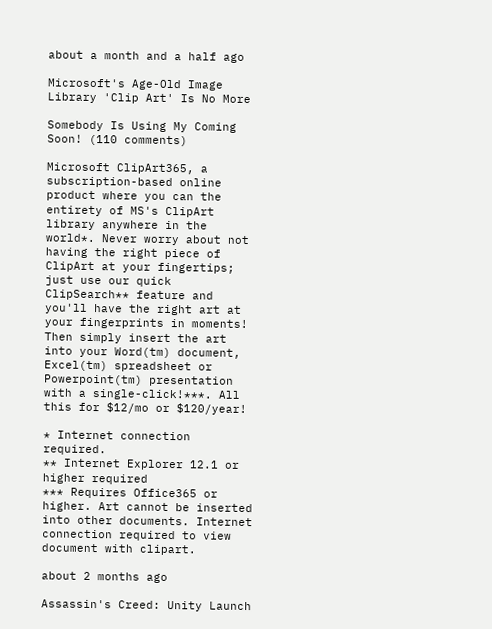about a month and a half ago

Microsoft's Age-Old Image Library 'Clip Art' Is No More

Somebody Is Using My Coming Soon! (110 comments)

Microsoft ClipArt365, a subscription-based online product where you can the entirety of MS's ClipArt library anywhere in the world*. Never worry about not having the right piece of ClipArt at your fingertips; just use our quick ClipSearch** feature and you'll have the right art at your fingerprints in moments! Then simply insert the art into your Word(tm) document, Excel(tm) spreadsheet or Powerpoint(tm) presentation with a single-click!***. All this for $12/mo or $120/year!

* Internet connection required.
** Internet Explorer 12.1 or higher required
*** Requires Office365 or higher. Art cannot be inserted into other documents. Internet connection required to view document with clipart.

about 2 months ago

Assassin's Creed: Unity Launch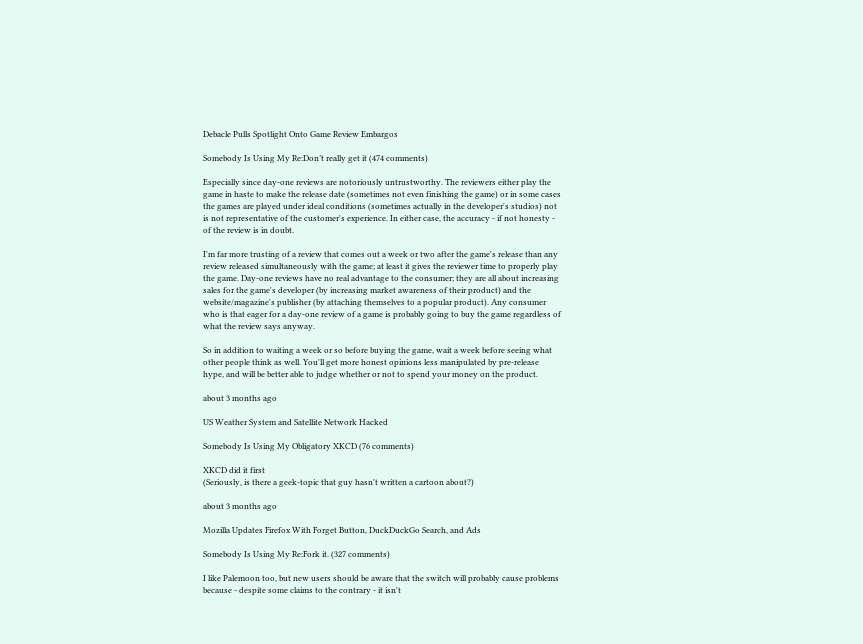Debacle Pulls Spotlight Onto Game Review Embargos

Somebody Is Using My Re:Don’t really get it (474 comments)

Especially since day-one reviews are notoriously untrustworthy. The reviewers either play the game in haste to make the release date (sometimes not even finishing the game) or in some cases the games are played under ideal conditions (sometimes actually in the developer's studios) not is not representative of the customer's experience. In either case, the accuracy - if not honesty - of the review is in doubt.

I'm far more trusting of a review that comes out a week or two after the game's release than any review released simultaneously with the game; at least it gives the reviewer time to properly play the game. Day-one reviews have no real advantage to the consumer; they are all about increasing sales for the game's developer (by increasing market awareness of their product) and the website/magazine's publisher (by attaching themselves to a popular product). Any consumer who is that eager for a day-one review of a game is probably going to buy the game regardless of what the review says anyway.

So in addition to waiting a week or so before buying the game, wait a week before seeing what other people think as well. You'll get more honest opinions less manipulated by pre-release hype, and will be better able to judge whether or not to spend your money on the product.

about 3 months ago

US Weather System and Satellite Network Hacked

Somebody Is Using My Obligatory XKCD (76 comments)

XKCD did it first
(Seriously, is there a geek-topic that guy hasn't written a cartoon about?)

about 3 months ago

Mozilla Updates Firefox With Forget Button, DuckDuckGo Search, and Ads

Somebody Is Using My Re:Fork it. (327 comments)

I like Palemoon too, but new users should be aware that the switch will probably cause problems because - despite some claims to the contrary - it isn't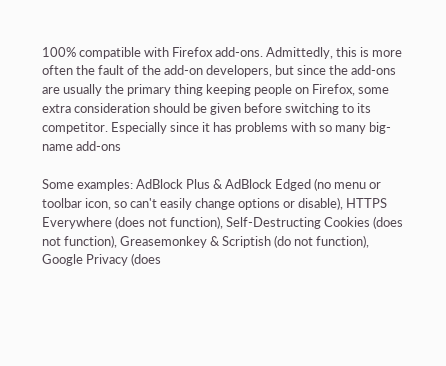100% compatible with Firefox add-ons. Admittedly, this is more often the fault of the add-on developers, but since the add-ons are usually the primary thing keeping people on Firefox, some extra consideration should be given before switching to its competitor. Especially since it has problems with so many big-name add-ons

Some examples: AdBlock Plus & AdBlock Edged (no menu or toolbar icon, so can't easily change options or disable), HTTPS Everywhere (does not function), Self-Destructing Cookies (does not function), Greasemonkey & Scriptish (do not function), Google Privacy (does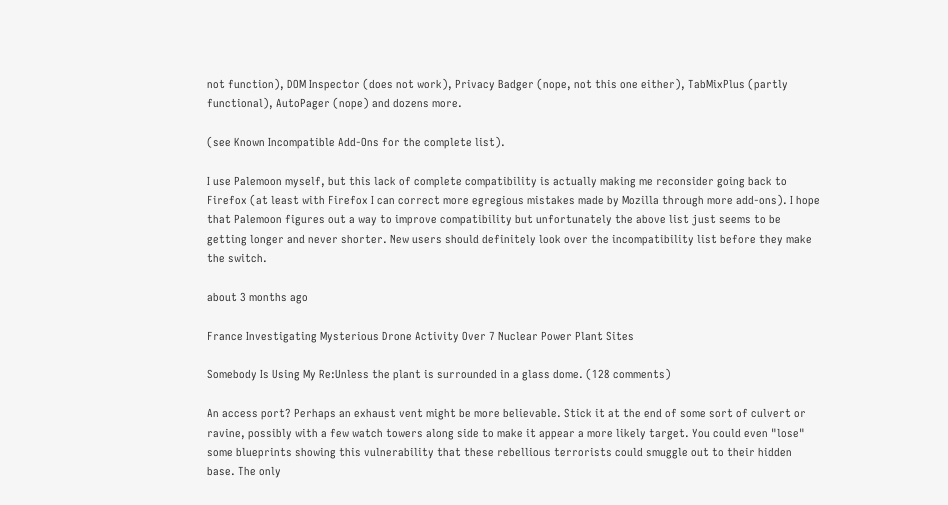not function), DOM Inspector (does not work), Privacy Badger (nope, not this one either), TabMixPlus (partly functional), AutoPager (nope) and dozens more.

(see Known Incompatible Add-Ons for the complete list).

I use Palemoon myself, but this lack of complete compatibility is actually making me reconsider going back to Firefox (at least with Firefox I can correct more egregious mistakes made by Mozilla through more add-ons). I hope that Palemoon figures out a way to improve compatibility but unfortunately the above list just seems to be getting longer and never shorter. New users should definitely look over the incompatibility list before they make the switch.

about 3 months ago

France Investigating Mysterious Drone Activity Over 7 Nuclear Power Plant Sites

Somebody Is Using My Re:Unless the plant is surrounded in a glass dome. (128 comments)

An access port? Perhaps an exhaust vent might be more believable. Stick it at the end of some sort of culvert or ravine, possibly with a few watch towers along side to make it appear a more likely target. You could even "lose" some blueprints showing this vulnerability that these rebellious terrorists could smuggle out to their hidden base. The only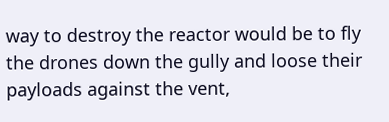way to destroy the reactor would be to fly the drones down the gully and loose their payloads against the vent,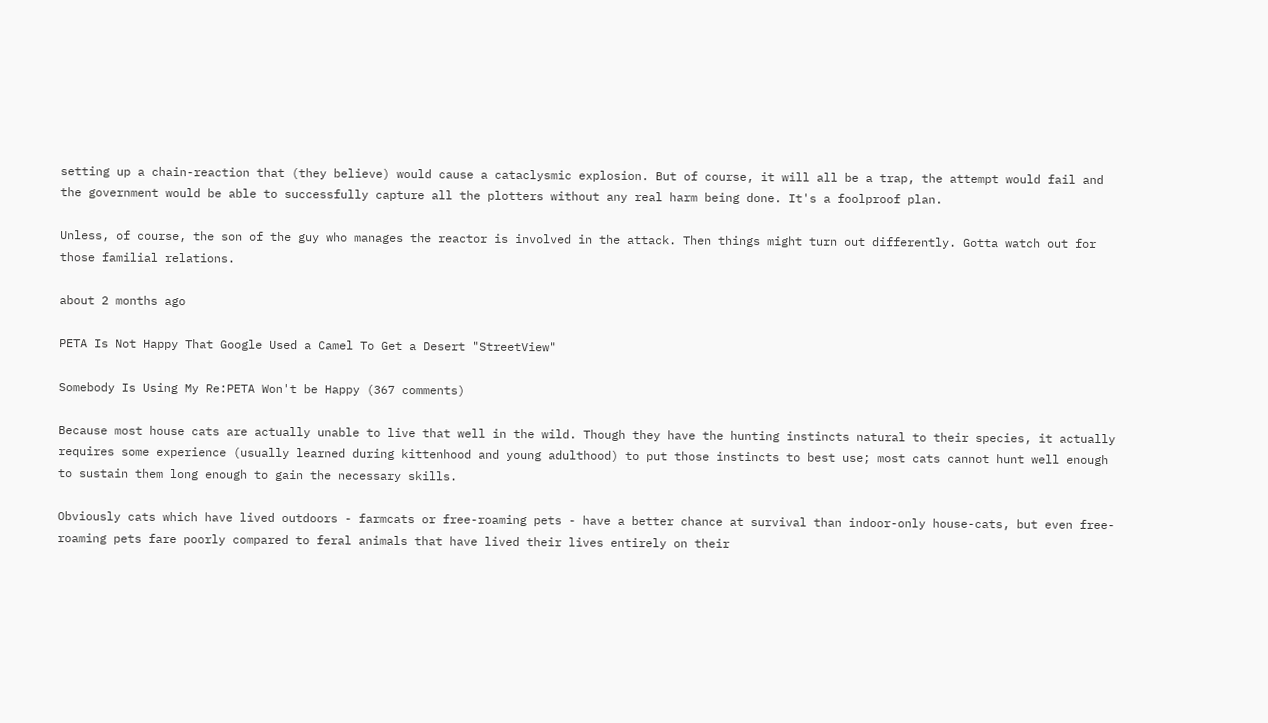setting up a chain-reaction that (they believe) would cause a cataclysmic explosion. But of course, it will all be a trap, the attempt would fail and the government would be able to successfully capture all the plotters without any real harm being done. It's a foolproof plan.

Unless, of course, the son of the guy who manages the reactor is involved in the attack. Then things might turn out differently. Gotta watch out for those familial relations.

about 2 months ago

PETA Is Not Happy That Google Used a Camel To Get a Desert "StreetView"

Somebody Is Using My Re:PETA Won't be Happy (367 comments)

Because most house cats are actually unable to live that well in the wild. Though they have the hunting instincts natural to their species, it actually requires some experience (usually learned during kittenhood and young adulthood) to put those instincts to best use; most cats cannot hunt well enough to sustain them long enough to gain the necessary skills.

Obviously cats which have lived outdoors - farmcats or free-roaming pets - have a better chance at survival than indoor-only house-cats, but even free-roaming pets fare poorly compared to feral animals that have lived their lives entirely on their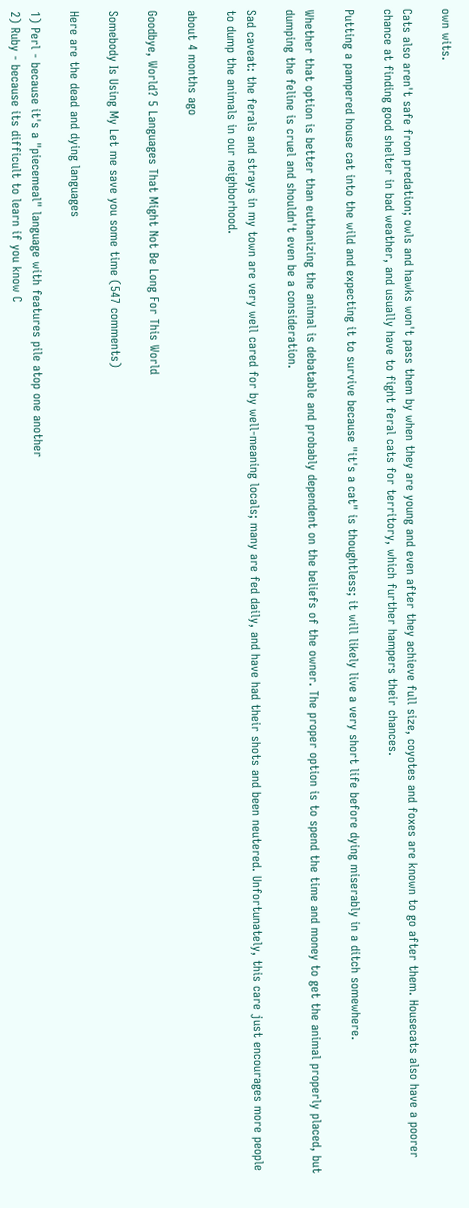own wits.

Cats also aren't safe from predation; owls and hawks won't pass them by when they are young and even after they achieve full size, coyotes and foxes are known to go after them. Housecats also have a poorer chance at finding good shelter in bad weather, and usually have to fight feral cats for territory, which further hampers their chances.

Putting a pampered house cat into the wild and expecting it to survive because "it's a cat" is thoughtless; it will likely live a very short life before dying miserably in a ditch somewhere.

Whether that option is better than euthanizing the animal is debatable and probably dependent on the beliefs of the owner. The proper option is to spend the time and money to get the animal properly placed, but dumping the feline is cruel and shouldn't even be a consideration.

Sad caveat: the ferals and strays in my town are very well cared for by well-meaning locals; many are fed daily, and have had their shots and been neutered. Unfortunately, this care just encourages more people to dump the animals in our neighborhood.

about 4 months ago

Goodbye, World? 5 Languages That Might Not Be Long For This World

Somebody Is Using My Let me save you some time (547 comments)

Here are the dead and dying languages

1) Perl - because it's a "piecemeal" language with features pile atop one another
2) Ruby - because its difficult to learn if you know C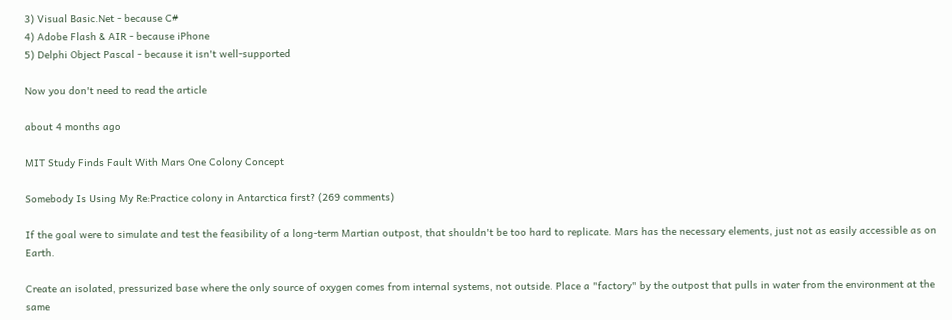3) Visual Basic.Net - because C#
4) Adobe Flash & AIR - because iPhone
5) Delphi Object Pascal - because it isn't well-supported

Now you don't need to read the article

about 4 months ago

MIT Study Finds Fault With Mars One Colony Concept

Somebody Is Using My Re:Practice colony in Antarctica first? (269 comments)

If the goal were to simulate and test the feasibility of a long-term Martian outpost, that shouldn't be too hard to replicate. Mars has the necessary elements, just not as easily accessible as on Earth.

Create an isolated, pressurized base where the only source of oxygen comes from internal systems, not outside. Place a "factory" by the outpost that pulls in water from the environment at the same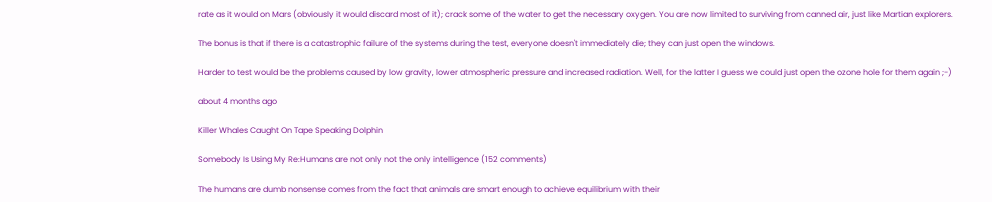rate as it would on Mars (obviously it would discard most of it); crack some of the water to get the necessary oxygen. You are now limited to surviving from canned air, just like Martian explorers.

The bonus is that if there is a catastrophic failure of the systems during the test, everyone doesn't immediately die; they can just open the windows.

Harder to test would be the problems caused by low gravity, lower atmospheric pressure and increased radiation. Well, for the latter I guess we could just open the ozone hole for them again ;-)

about 4 months ago

Killer Whales Caught On Tape Speaking Dolphin

Somebody Is Using My Re:Humans are not only not the only intelligence (152 comments)

The humans are dumb nonsense comes from the fact that animals are smart enough to achieve equilibrium with their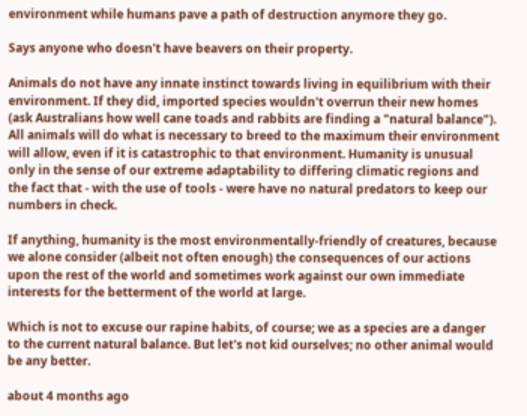environment while humans pave a path of destruction anymore they go.

Says anyone who doesn't have beavers on their property.

Animals do not have any innate instinct towards living in equilibrium with their environment. If they did, imported species wouldn't overrun their new homes (ask Australians how well cane toads and rabbits are finding a "natural balance"). All animals will do what is necessary to breed to the maximum their environment will allow, even if it is catastrophic to that environment. Humanity is unusual only in the sense of our extreme adaptability to differing climatic regions and the fact that - with the use of tools - were have no natural predators to keep our numbers in check.

If anything, humanity is the most environmentally-friendly of creatures, because we alone consider (albeit not often enough) the consequences of our actions upon the rest of the world and sometimes work against our own immediate interests for the betterment of the world at large.

Which is not to excuse our rapine habits, of course; we as a species are a danger to the current natural balance. But let's not kid ourselves; no other animal would be any better.

about 4 months ago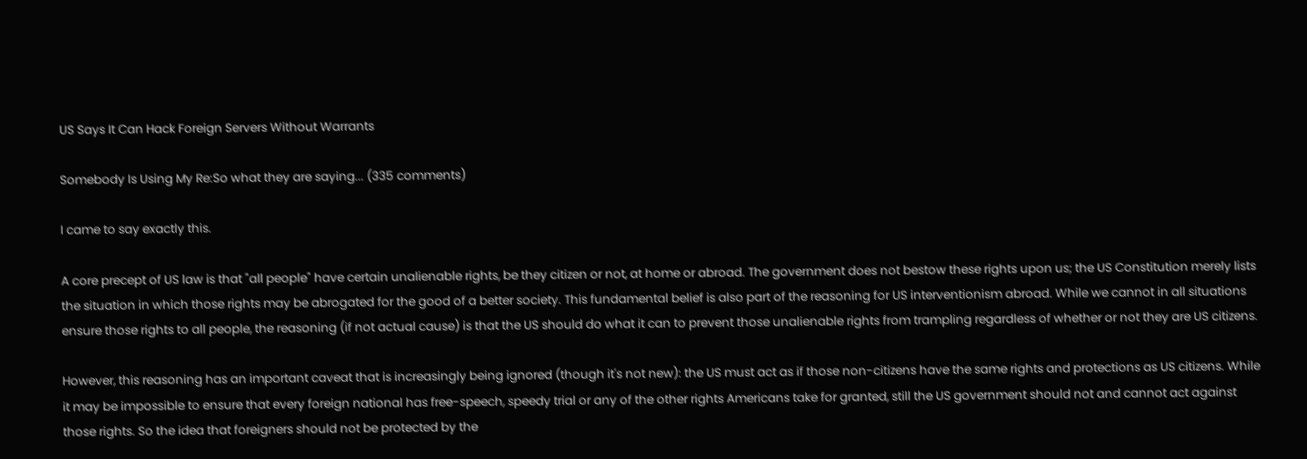US Says It Can Hack Foreign Servers Without Warrants

Somebody Is Using My Re:So what they are saying... (335 comments)

I came to say exactly this.

A core precept of US law is that "all people" have certain unalienable rights, be they citizen or not, at home or abroad. The government does not bestow these rights upon us; the US Constitution merely lists the situation in which those rights may be abrogated for the good of a better society. This fundamental belief is also part of the reasoning for US interventionism abroad. While we cannot in all situations ensure those rights to all people, the reasoning (if not actual cause) is that the US should do what it can to prevent those unalienable rights from trampling regardless of whether or not they are US citizens.

However, this reasoning has an important caveat that is increasingly being ignored (though it's not new): the US must act as if those non-citizens have the same rights and protections as US citizens. While it may be impossible to ensure that every foreign national has free-speech, speedy trial or any of the other rights Americans take for granted, still the US government should not and cannot act against those rights. So the idea that foreigners should not be protected by the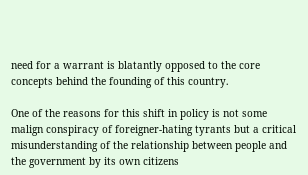need for a warrant is blatantly opposed to the core concepts behind the founding of this country.

One of the reasons for this shift in policy is not some malign conspiracy of foreigner-hating tyrants but a critical misunderstanding of the relationship between people and the government by its own citizens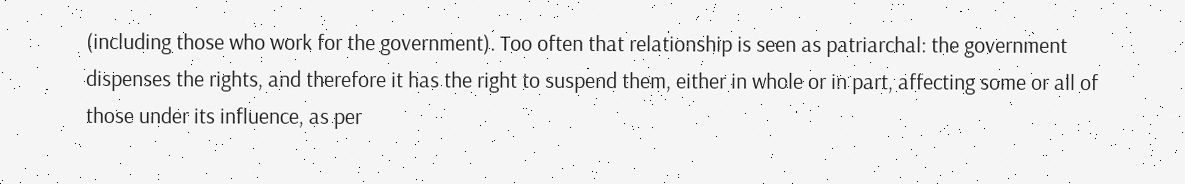(including those who work for the government). Too often that relationship is seen as patriarchal: the government dispenses the rights, and therefore it has the right to suspend them, either in whole or in part, affecting some or all of those under its influence, as per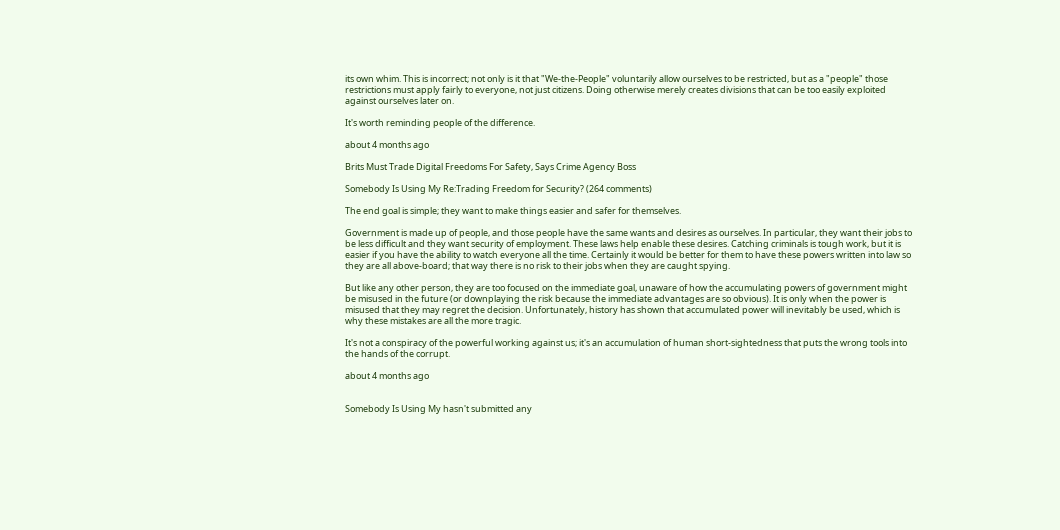its own whim. This is incorrect; not only is it that "We-the-People" voluntarily allow ourselves to be restricted, but as a "people" those restrictions must apply fairly to everyone, not just citizens. Doing otherwise merely creates divisions that can be too easily exploited against ourselves later on.

It's worth reminding people of the difference.

about 4 months ago

Brits Must Trade Digital Freedoms For Safety, Says Crime Agency Boss

Somebody Is Using My Re:Trading Freedom for Security? (264 comments)

The end goal is simple; they want to make things easier and safer for themselves.

Government is made up of people, and those people have the same wants and desires as ourselves. In particular, they want their jobs to be less difficult and they want security of employment. These laws help enable these desires. Catching criminals is tough work, but it is easier if you have the ability to watch everyone all the time. Certainly it would be better for them to have these powers written into law so they are all above-board; that way there is no risk to their jobs when they are caught spying.

But like any other person, they are too focused on the immediate goal, unaware of how the accumulating powers of government might be misused in the future (or downplaying the risk because the immediate advantages are so obvious). It is only when the power is misused that they may regret the decision. Unfortunately, history has shown that accumulated power will inevitably be used, which is why these mistakes are all the more tragic.

It's not a conspiracy of the powerful working against us; it's an accumulation of human short-sightedness that puts the wrong tools into the hands of the corrupt.

about 4 months ago


Somebody Is Using My hasn't submitted any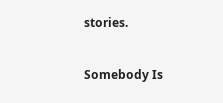stories.


Somebody Is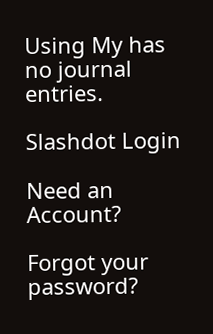Using My has no journal entries.

Slashdot Login

Need an Account?

Forgot your password?